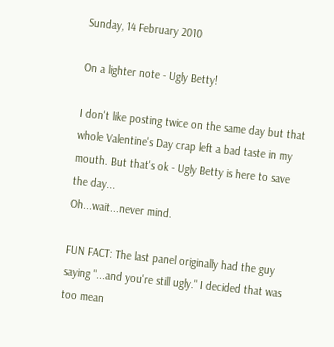Sunday, 14 February 2010

On a lighter note - Ugly Betty!

I don't like posting twice on the same day but that whole Valentine's Day crap left a bad taste in my mouth. But that's ok - Ugly Betty is here to save the day...
Oh...wait...never mind.

FUN FACT: The last panel originally had the guy saying "...and you're still ugly." I decided that was too mean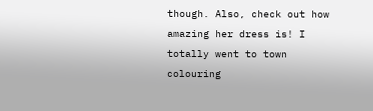though. Also, check out how amazing her dress is! I totally went to town colouring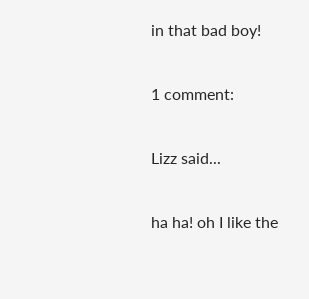in that bad boy!

1 comment:

Lizz said...

ha ha! oh I like the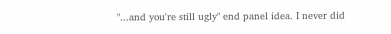"...and you're still ugly" end panel idea. I never did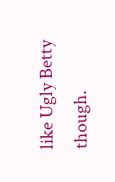like Ugly Betty though.